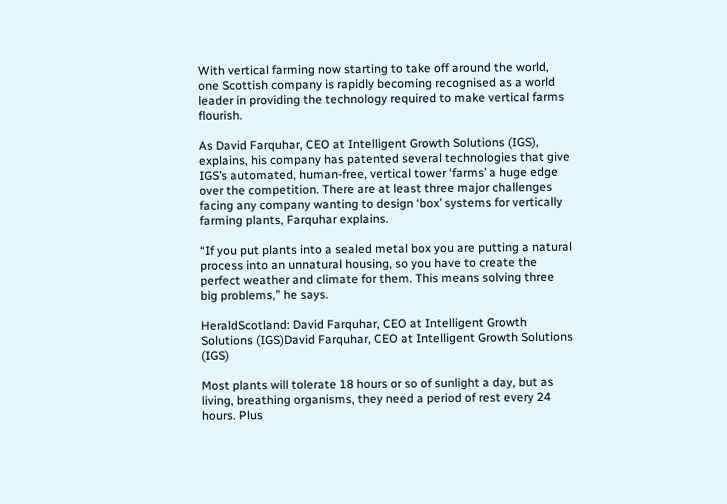With vertical farming now starting to take off around the world, one Scottish company is rapidly becoming recognised as a world leader in providing the technology required to make vertical farms flourish.

As David Farquhar, CEO at Intelligent Growth Solutions (IGS), explains, his company has patented several technologies that give IGS’s automated, human-free, vertical tower ‘farms’ a huge edge over the competition. There are at least three major challenges facing any company wanting to design ‘box’ systems for vertically farming plants, Farquhar explains.

“If you put plants into a sealed metal box you are putting a natural process into an unnatural housing, so you have to create the perfect weather and climate for them. This means solving three big problems,” he says.

HeraldScotland: David Farquhar, CEO at Intelligent Growth Solutions (IGS)David Farquhar, CEO at Intelligent Growth Solutions (IGS)

Most plants will tolerate 18 hours or so of sunlight a day, but as living, breathing organisms, they need a period of rest every 24 hours. Plus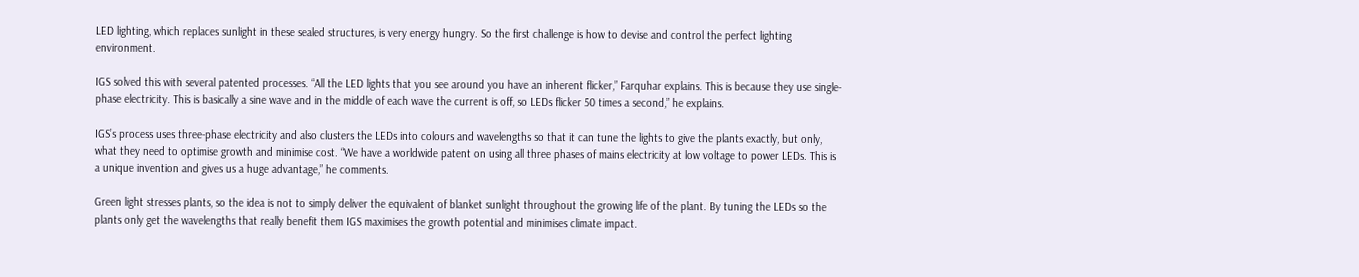LED lighting, which replaces sunlight in these sealed structures, is very energy hungry. So the first challenge is how to devise and control the perfect lighting environment.

IGS solved this with several patented processes. “All the LED lights that you see around you have an inherent flicker,” Farquhar explains. This is because they use single-phase electricity. This is basically a sine wave and in the middle of each wave the current is off, so LEDs flicker 50 times a second,” he explains.

IGS’s process uses three-phase electricity and also clusters the LEDs into colours and wavelengths so that it can tune the lights to give the plants exactly, but only, what they need to optimise growth and minimise cost. “We have a worldwide patent on using all three phases of mains electricity at low voltage to power LEDs. This is a unique invention and gives us a huge advantage,” he comments.

Green light stresses plants, so the idea is not to simply deliver the equivalent of blanket sunlight throughout the growing life of the plant. By tuning the LEDs so the plants only get the wavelengths that really benefit them IGS maximises the growth potential and minimises climate impact.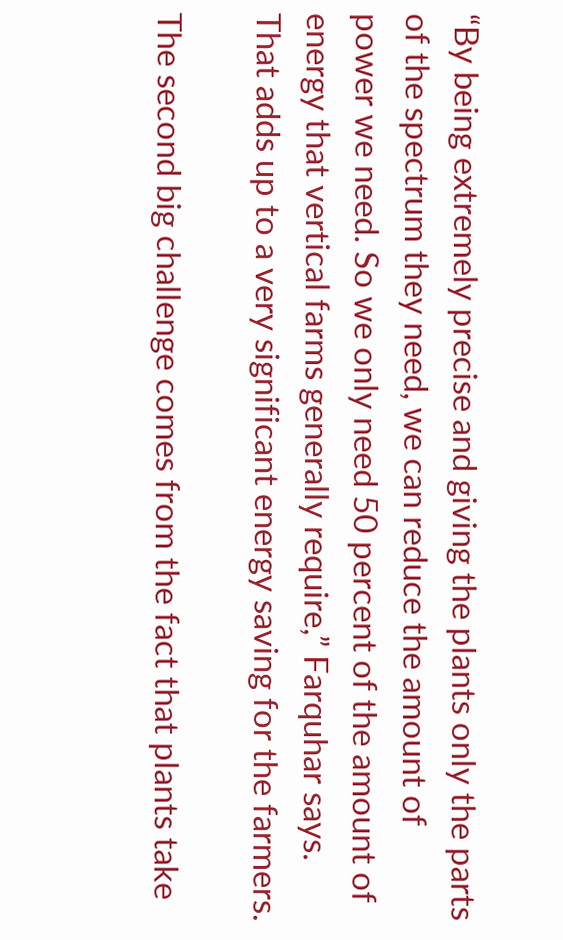“By being extremely precise and giving the plants only the parts of the spectrum they need, we can reduce the amount of power we need. So we only need 50 percent of the amount of energy that vertical farms generally require,” Farquhar says. That adds up to a very significant energy saving for the farmers.

The second big challenge comes from the fact that plants take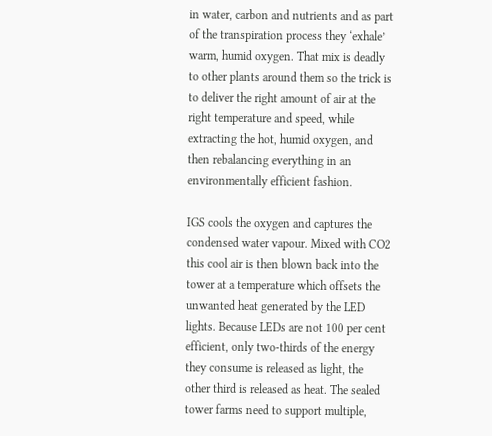in water, carbon and nutrients and as part of the transpiration process they ‘exhale’ warm, humid oxygen. That mix is deadly to other plants around them so the trick is to deliver the right amount of air at the right temperature and speed, while extracting the hot, humid oxygen, and then rebalancing everything in an environmentally efficient fashion.

IGS cools the oxygen and captures the condensed water vapour. Mixed with CO2 this cool air is then blown back into the tower at a temperature which offsets the unwanted heat generated by the LED lights. Because LEDs are not 100 per cent efficient, only two-thirds of the energy they consume is released as light, the other third is released as heat. The sealed tower farms need to support multiple,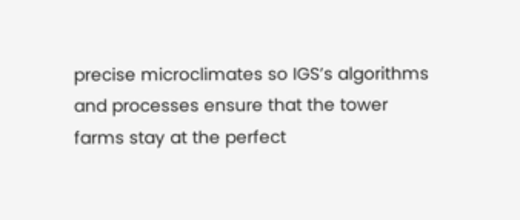precise microclimates so IGS’s algorithms and processes ensure that the tower farms stay at the perfect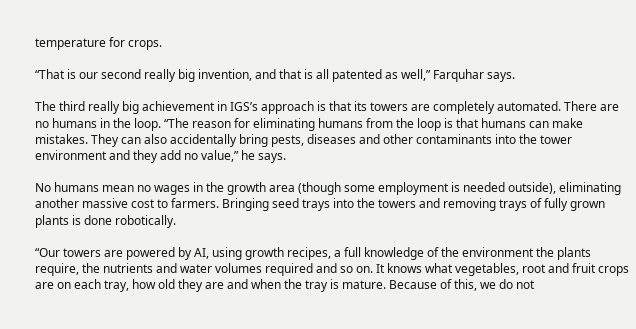temperature for crops.

“That is our second really big invention, and that is all patented as well,” Farquhar says.

The third really big achievement in IGS’s approach is that its towers are completely automated. There are no humans in the loop. “The reason for eliminating humans from the loop is that humans can make mistakes. They can also accidentally bring pests, diseases and other contaminants into the tower environment and they add no value,” he says.

No humans mean no wages in the growth area (though some employment is needed outside), eliminating another massive cost to farmers. Bringing seed trays into the towers and removing trays of fully grown plants is done robotically.

“Our towers are powered by AI, using growth recipes, a full knowledge of the environment the plants require, the nutrients and water volumes required and so on. It knows what vegetables, root and fruit crops are on each tray, how old they are and when the tray is mature. Because of this, we do not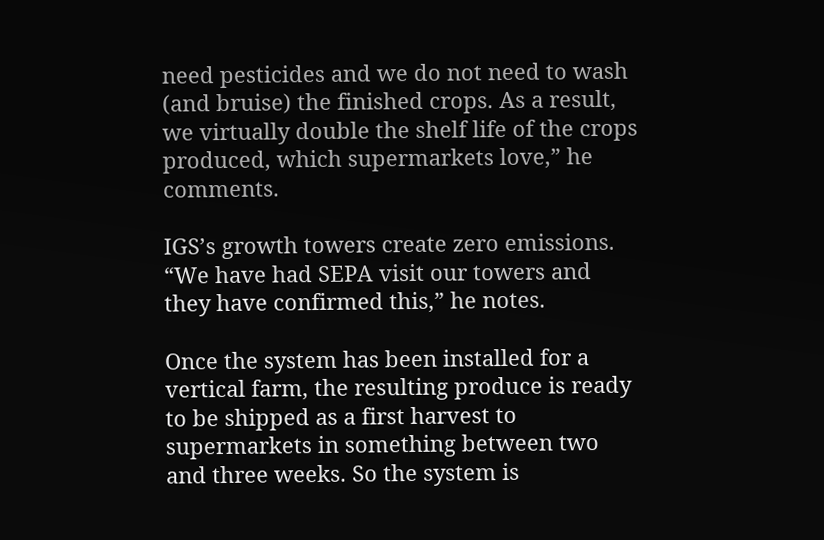need pesticides and we do not need to wash (and bruise) the finished crops. As a result, we virtually double the shelf life of the crops produced, which supermarkets love,” he comments.

IGS’s growth towers create zero emissions. “We have had SEPA visit our towers and they have confirmed this,” he notes.

Once the system has been installed for a vertical farm, the resulting produce is ready to be shipped as a first harvest to supermarkets in something between two and three weeks. So the system is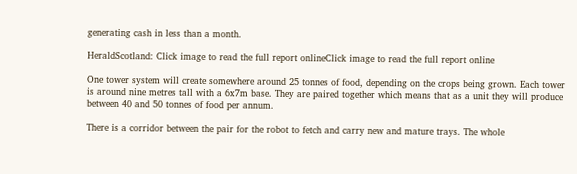generating cash in less than a month.

HeraldScotland: Click image to read the full report onlineClick image to read the full report online

One tower system will create somewhere around 25 tonnes of food, depending on the crops being grown. Each tower is around nine metres tall with a 6x7m base. They are paired together which means that as a unit they will produce between 40 and 50 tonnes of food per annum.

There is a corridor between the pair for the robot to fetch and carry new and mature trays. The whole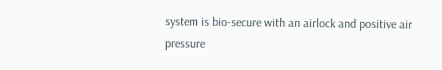system is bio-secure with an airlock and positive air pressure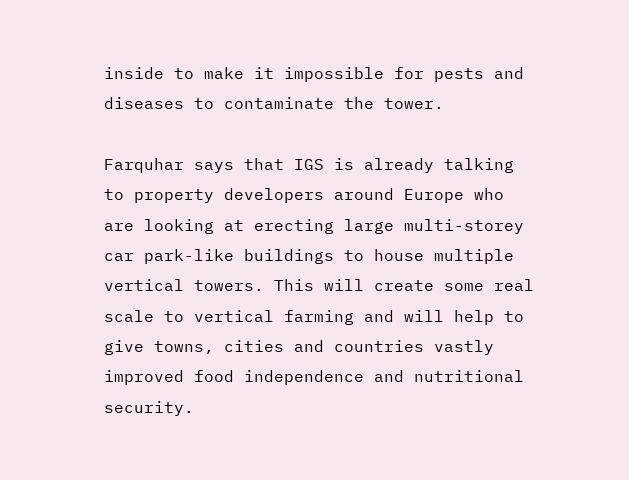inside to make it impossible for pests and diseases to contaminate the tower.

Farquhar says that IGS is already talking to property developers around Europe who are looking at erecting large multi-storey car park-like buildings to house multiple vertical towers. This will create some real scale to vertical farming and will help to give towns, cities and countries vastly improved food independence and nutritional security.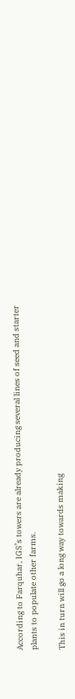According to Farquhar, IGS’s towers are already producing several lines of seed and starter plants to populate other farms.

This in turn will go a long way towards making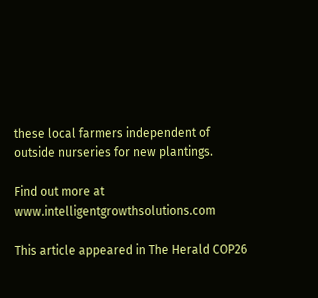these local farmers independent of outside nurseries for new plantings.

Find out more at www.intelligentgrowthsolutions.com

This article appeared in The Herald COP26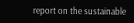report on the sustainable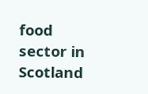food sector in Scotland